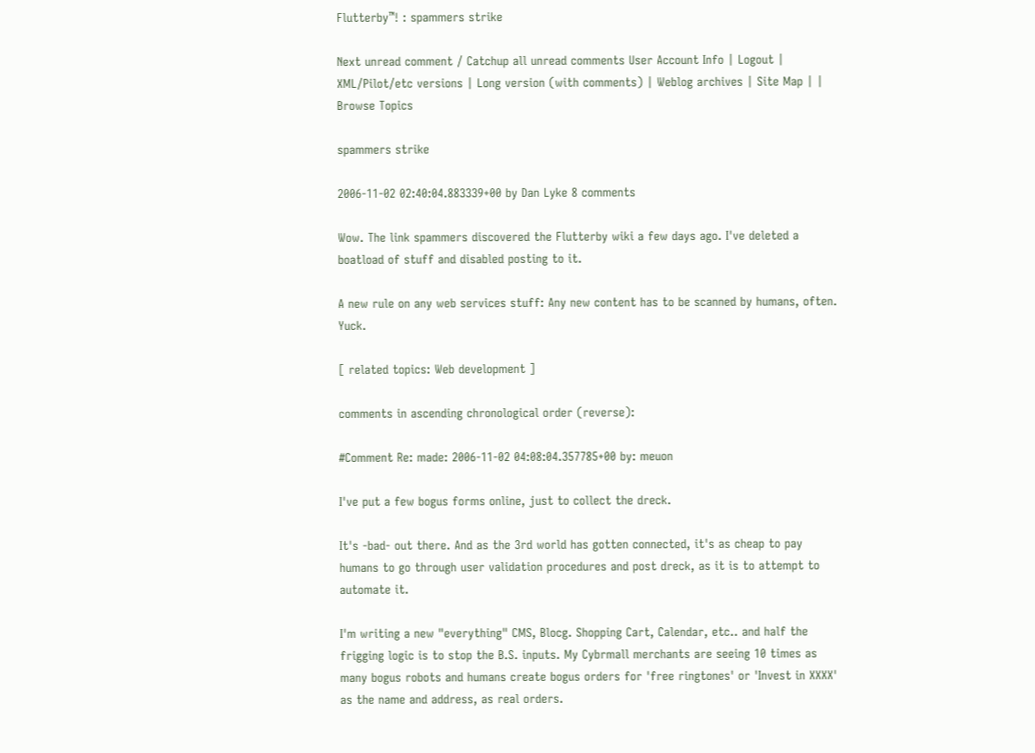Flutterby™! : spammers strike

Next unread comment / Catchup all unread comments User Account Info | Logout | XML/Pilot/etc versions | Long version (with comments) | Weblog archives | Site Map | | Browse Topics

spammers strike

2006-11-02 02:40:04.883339+00 by Dan Lyke 8 comments

Wow. The link spammers discovered the Flutterby wiki a few days ago. I've deleted a boatload of stuff and disabled posting to it.

A new rule on any web services stuff: Any new content has to be scanned by humans, often. Yuck.

[ related topics: Web development ]

comments in ascending chronological order (reverse):

#Comment Re: made: 2006-11-02 04:08:04.357785+00 by: meuon

I've put a few bogus forms online, just to collect the dreck.

It's -bad- out there. And as the 3rd world has gotten connected, it's as cheap to pay humans to go through user validation procedures and post dreck, as it is to attempt to automate it.

I'm writing a new "everything" CMS, Blocg. Shopping Cart, Calendar, etc.. and half the frigging logic is to stop the B.S. inputs. My Cybrmall merchants are seeing 10 times as many bogus robots and humans create bogus orders for 'free ringtones' or 'Invest in XXXX' as the name and address, as real orders.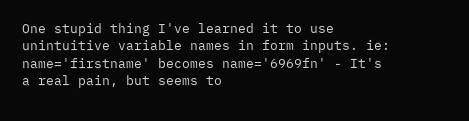One stupid thing I've learned it to use unintuitive variable names in form inputs. ie: name='firstname' becomes name='6969fn' - It's a real pain, but seems to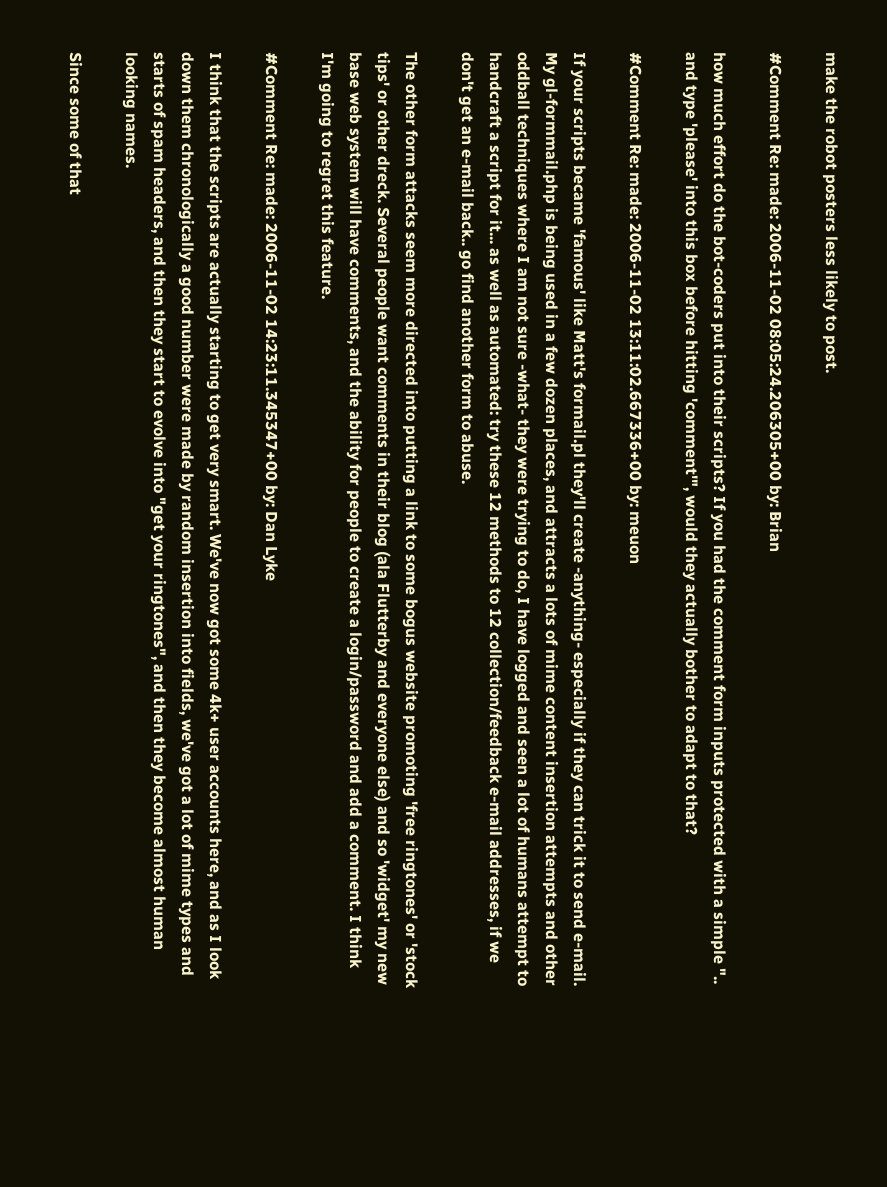make the robot posters less likely to post.

#Comment Re: made: 2006-11-02 08:05:24.206305+00 by: Brian

how much effort do the bot-coders put into their scripts? If you had the comment form inputs protected with a simple ".. and type 'please' into this box before hitting 'comment'", would they actually bother to adapt to that?

#Comment Re: made: 2006-11-02 13:11:02.667336+00 by: meuon

If your scripts became 'famous' like Matt's formail.pl they'll create -anything- especially if they can trick it to send e-mail. My gl-formmail.php is being used in a few dozen places, and attracts a lots of mime content insertion attempts and other oddball techniques where I am not sure -what- they were trying to do, I have logged and seen a lot of humans attempt to handcraft a script for it... as well as automated: try these 12 methods to 12 collection/feedback e-mail addresses, if we don't get an e-mail back.. go find another form to abuse.

The other form attacks seem more directed into putting a link to some bogus website promoting 'free ringtones' or 'stock tips' or other dreck. Several people want comments in their blog (ala Flutterby and everyone else) and so 'widget' my new base web system will have comments, and the ability for people to create a login/password and add a comment. I think I'm going to regret this feature.

#Comment Re: made: 2006-11-02 14:23:11.345347+00 by: Dan Lyke

I think that the scripts are actually starting to get very smart. We've now got some 4k+ user accounts here, and as I look down them chronologically a good number were made by random insertion into fields, we've got a lot of mime types and starts of spam headers, and then they start to evolve into "get your ringtones", and then they become almost human looking names.

Since some of that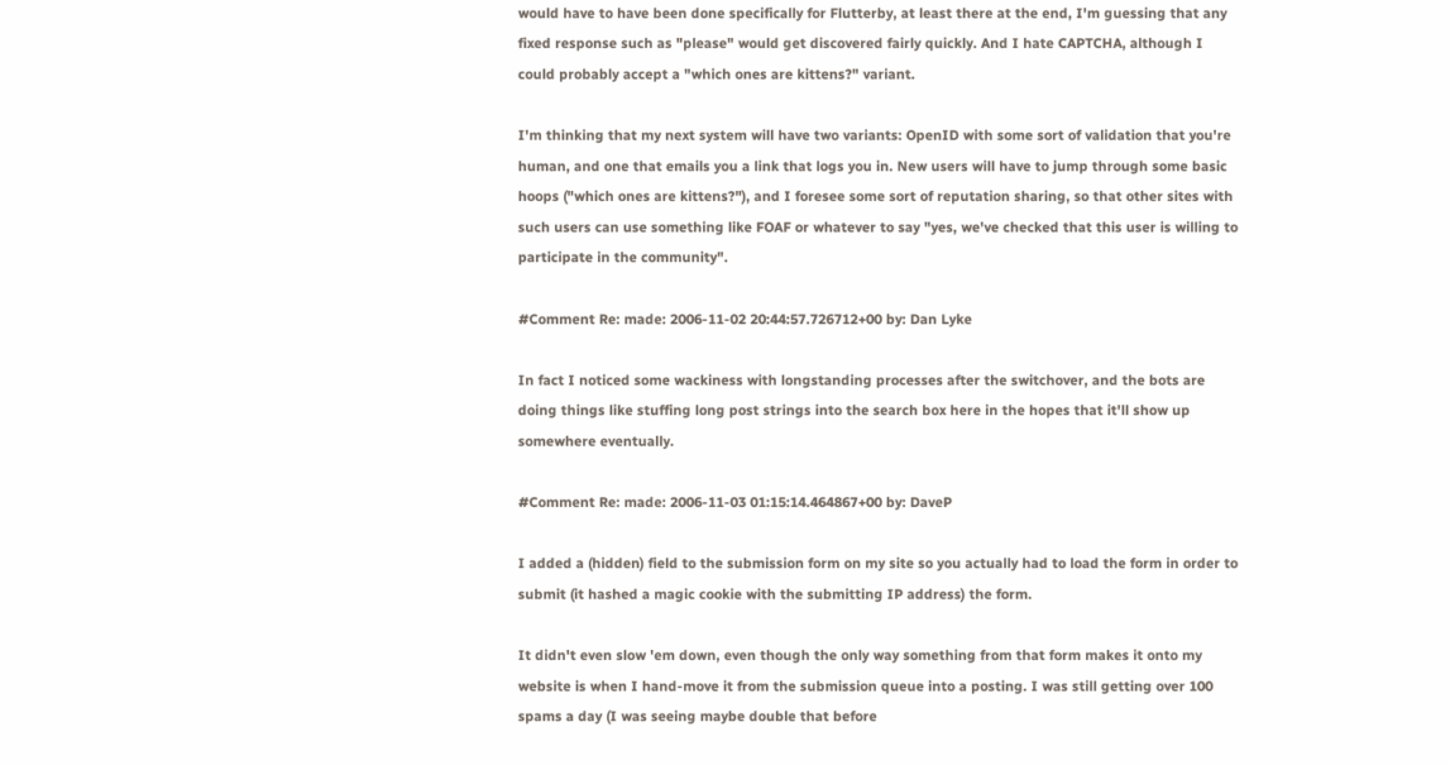would have to have been done specifically for Flutterby, at least there at the end, I'm guessing that any fixed response such as "please" would get discovered fairly quickly. And I hate CAPTCHA, although I could probably accept a "which ones are kittens?" variant.

I'm thinking that my next system will have two variants: OpenID with some sort of validation that you're human, and one that emails you a link that logs you in. New users will have to jump through some basic hoops ("which ones are kittens?"), and I foresee some sort of reputation sharing, so that other sites with such users can use something like FOAF or whatever to say "yes, we've checked that this user is willing to participate in the community".

#Comment Re: made: 2006-11-02 20:44:57.726712+00 by: Dan Lyke

In fact I noticed some wackiness with longstanding processes after the switchover, and the bots are doing things like stuffing long post strings into the search box here in the hopes that it'll show up somewhere eventually.

#Comment Re: made: 2006-11-03 01:15:14.464867+00 by: DaveP

I added a (hidden) field to the submission form on my site so you actually had to load the form in order to submit (it hashed a magic cookie with the submitting IP address) the form.

It didn't even slow 'em down, even though the only way something from that form makes it onto my website is when I hand-move it from the submission queue into a posting. I was still getting over 100 spams a day (I was seeing maybe double that before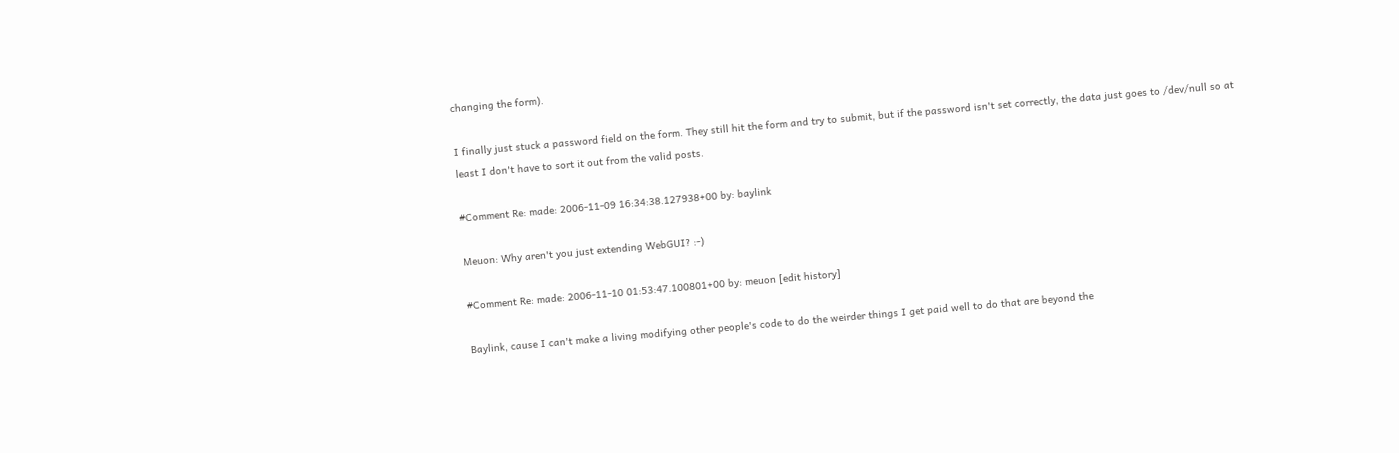changing the form).

I finally just stuck a password field on the form. They still hit the form and try to submit, but if the password isn't set correctly, the data just goes to /dev/null so at least I don't have to sort it out from the valid posts.

#Comment Re: made: 2006-11-09 16:34:38.127938+00 by: baylink

Meuon: Why aren't you just extending WebGUI? :-)

#Comment Re: made: 2006-11-10 01:53:47.100801+00 by: meuon [edit history]

Baylink, cause I can't make a living modifying other people's code to do the weirder things I get paid well to do that are beyond the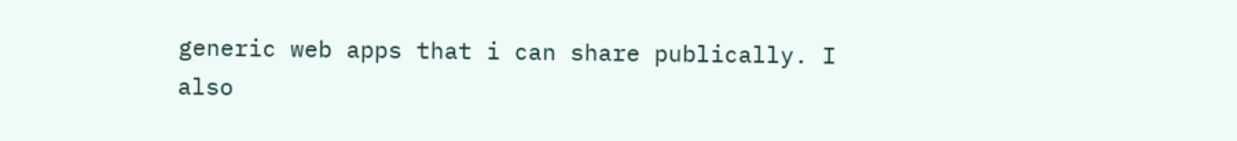generic web apps that i can share publically. I also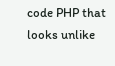code PHP that looks unlike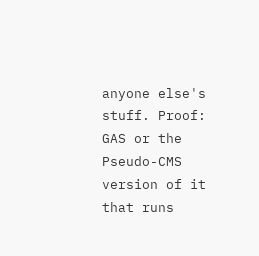anyone else's stuff. Proof: GAS or the Pseudo-CMS version of it that runs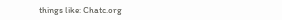things like: Chatc.org